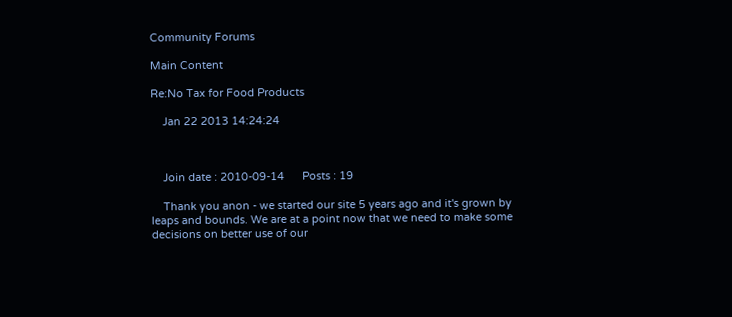Community Forums

Main Content

Re:No Tax for Food Products

    Jan 22 2013 14:24:24



    Join date : 2010-09-14      Posts : 19

    Thank you anon - we started our site 5 years ago and it's grown by leaps and bounds. We are at a point now that we need to make some decisions on better use of our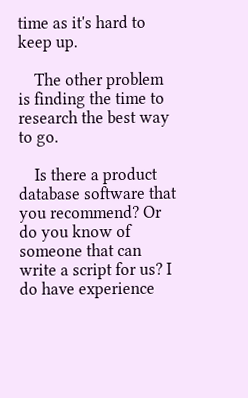time as it's hard to keep up.

    The other problem is finding the time to research the best way to go.

    Is there a product database software that you recommend? Or do you know of someone that can write a script for us? I do have experience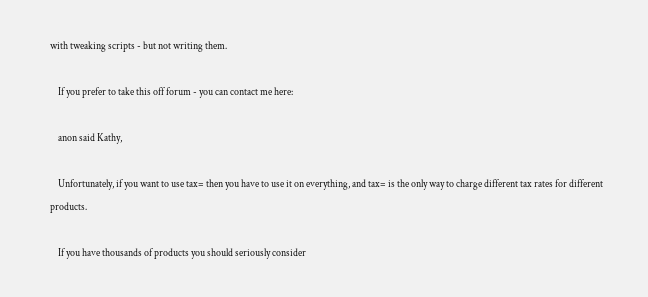with tweaking scripts - but not writing them.

    If you prefer to take this off forum - you can contact me here:

    anon said Kathy,

    Unfortunately, if you want to use tax= then you have to use it on everything, and tax= is the only way to charge different tax rates for different products.

    If you have thousands of products you should seriously consider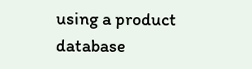using a product database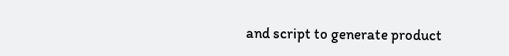and script to generate product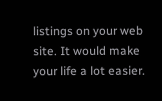listings on your web site. It would make your life a lot easier.